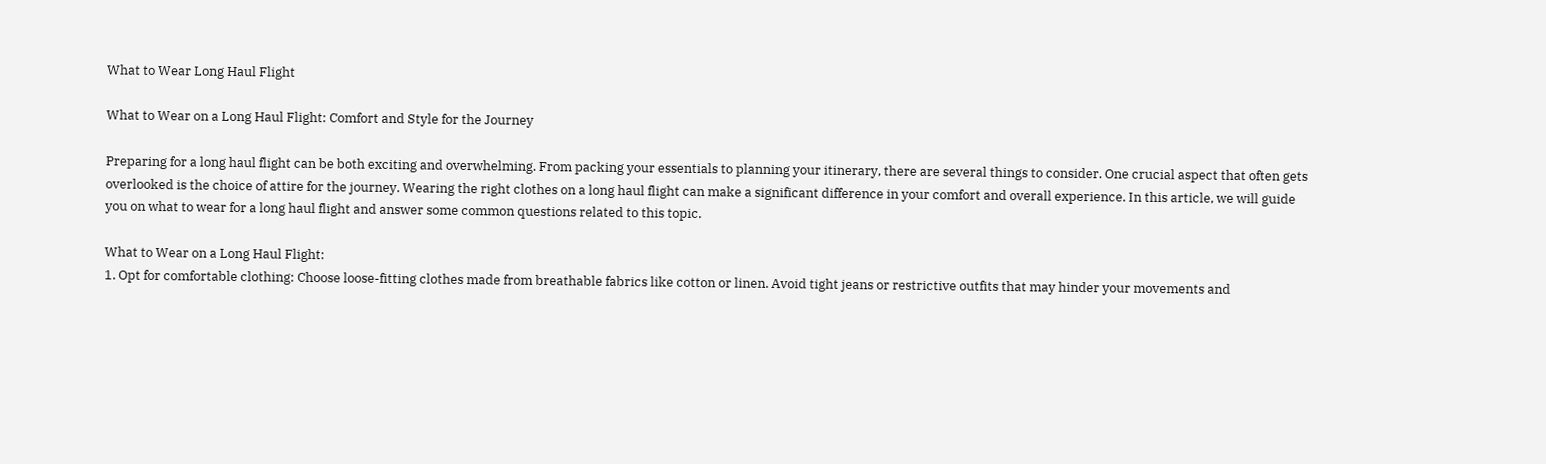What to Wear Long Haul Flight

What to Wear on a Long Haul Flight: Comfort and Style for the Journey

Preparing for a long haul flight can be both exciting and overwhelming. From packing your essentials to planning your itinerary, there are several things to consider. One crucial aspect that often gets overlooked is the choice of attire for the journey. Wearing the right clothes on a long haul flight can make a significant difference in your comfort and overall experience. In this article, we will guide you on what to wear for a long haul flight and answer some common questions related to this topic.

What to Wear on a Long Haul Flight:
1. Opt for comfortable clothing: Choose loose-fitting clothes made from breathable fabrics like cotton or linen. Avoid tight jeans or restrictive outfits that may hinder your movements and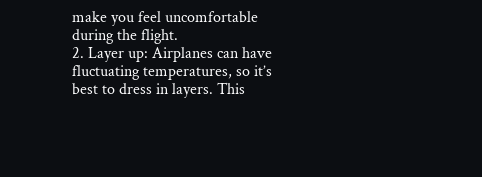make you feel uncomfortable during the flight.
2. Layer up: Airplanes can have fluctuating temperatures, so it’s best to dress in layers. This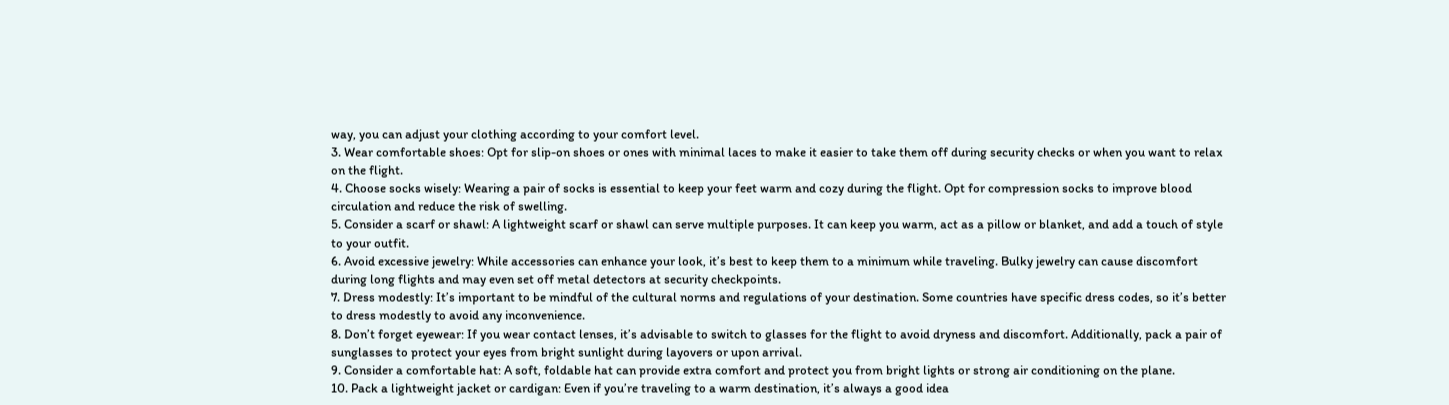way, you can adjust your clothing according to your comfort level.
3. Wear comfortable shoes: Opt for slip-on shoes or ones with minimal laces to make it easier to take them off during security checks or when you want to relax on the flight.
4. Choose socks wisely: Wearing a pair of socks is essential to keep your feet warm and cozy during the flight. Opt for compression socks to improve blood circulation and reduce the risk of swelling.
5. Consider a scarf or shawl: A lightweight scarf or shawl can serve multiple purposes. It can keep you warm, act as a pillow or blanket, and add a touch of style to your outfit.
6. Avoid excessive jewelry: While accessories can enhance your look, it’s best to keep them to a minimum while traveling. Bulky jewelry can cause discomfort during long flights and may even set off metal detectors at security checkpoints.
7. Dress modestly: It’s important to be mindful of the cultural norms and regulations of your destination. Some countries have specific dress codes, so it’s better to dress modestly to avoid any inconvenience.
8. Don’t forget eyewear: If you wear contact lenses, it’s advisable to switch to glasses for the flight to avoid dryness and discomfort. Additionally, pack a pair of sunglasses to protect your eyes from bright sunlight during layovers or upon arrival.
9. Consider a comfortable hat: A soft, foldable hat can provide extra comfort and protect you from bright lights or strong air conditioning on the plane.
10. Pack a lightweight jacket or cardigan: Even if you’re traveling to a warm destination, it’s always a good idea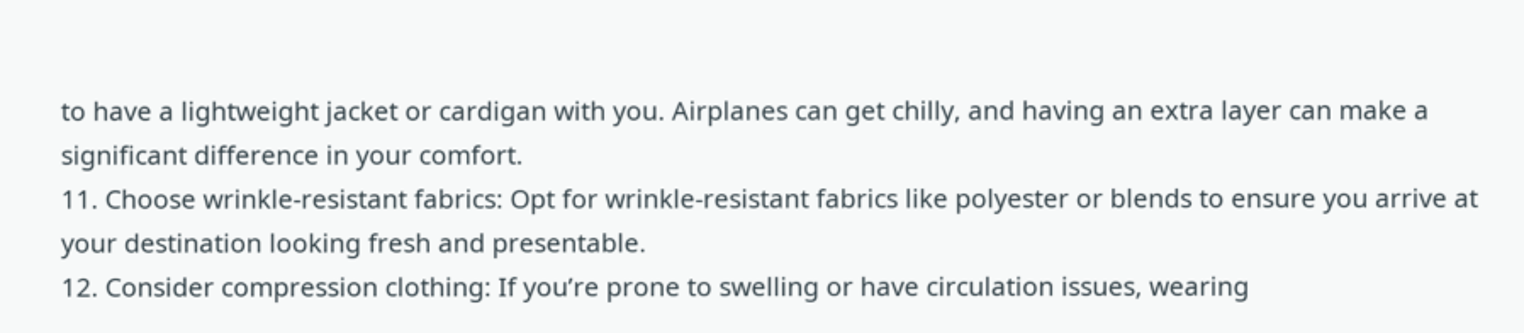to have a lightweight jacket or cardigan with you. Airplanes can get chilly, and having an extra layer can make a significant difference in your comfort.
11. Choose wrinkle-resistant fabrics: Opt for wrinkle-resistant fabrics like polyester or blends to ensure you arrive at your destination looking fresh and presentable.
12. Consider compression clothing: If you’re prone to swelling or have circulation issues, wearing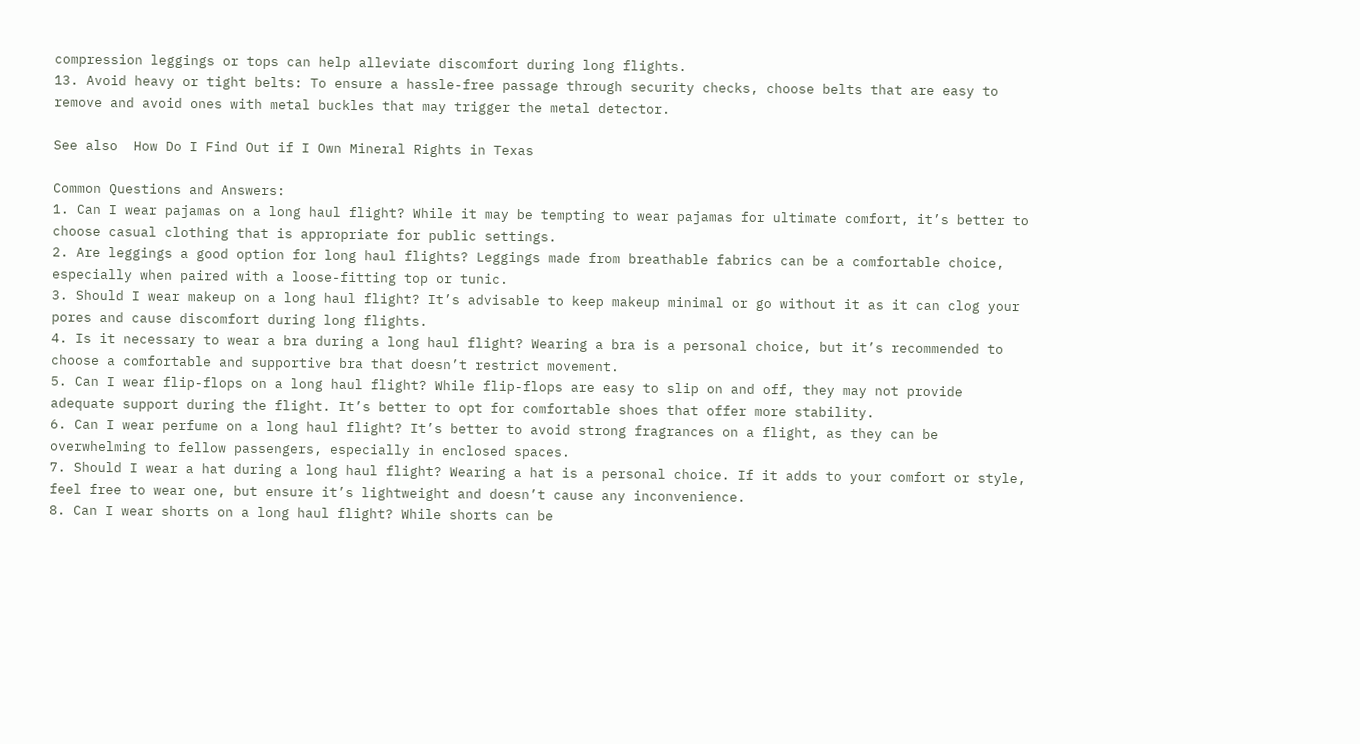compression leggings or tops can help alleviate discomfort during long flights.
13. Avoid heavy or tight belts: To ensure a hassle-free passage through security checks, choose belts that are easy to remove and avoid ones with metal buckles that may trigger the metal detector.

See also  How Do I Find Out if I Own Mineral Rights in Texas

Common Questions and Answers:
1. Can I wear pajamas on a long haul flight? While it may be tempting to wear pajamas for ultimate comfort, it’s better to choose casual clothing that is appropriate for public settings.
2. Are leggings a good option for long haul flights? Leggings made from breathable fabrics can be a comfortable choice, especially when paired with a loose-fitting top or tunic.
3. Should I wear makeup on a long haul flight? It’s advisable to keep makeup minimal or go without it as it can clog your pores and cause discomfort during long flights.
4. Is it necessary to wear a bra during a long haul flight? Wearing a bra is a personal choice, but it’s recommended to choose a comfortable and supportive bra that doesn’t restrict movement.
5. Can I wear flip-flops on a long haul flight? While flip-flops are easy to slip on and off, they may not provide adequate support during the flight. It’s better to opt for comfortable shoes that offer more stability.
6. Can I wear perfume on a long haul flight? It’s better to avoid strong fragrances on a flight, as they can be overwhelming to fellow passengers, especially in enclosed spaces.
7. Should I wear a hat during a long haul flight? Wearing a hat is a personal choice. If it adds to your comfort or style, feel free to wear one, but ensure it’s lightweight and doesn’t cause any inconvenience.
8. Can I wear shorts on a long haul flight? While shorts can be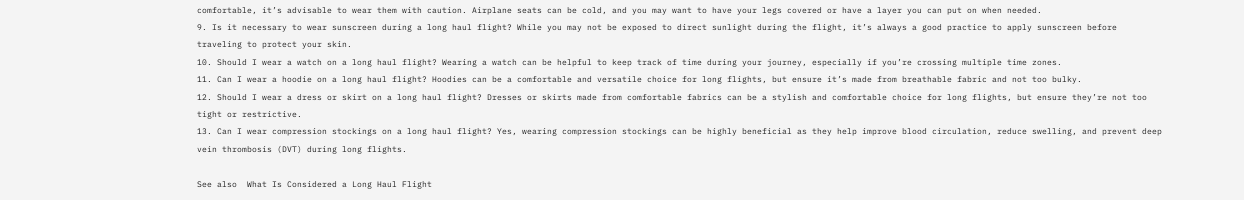comfortable, it’s advisable to wear them with caution. Airplane seats can be cold, and you may want to have your legs covered or have a layer you can put on when needed.
9. Is it necessary to wear sunscreen during a long haul flight? While you may not be exposed to direct sunlight during the flight, it’s always a good practice to apply sunscreen before traveling to protect your skin.
10. Should I wear a watch on a long haul flight? Wearing a watch can be helpful to keep track of time during your journey, especially if you’re crossing multiple time zones.
11. Can I wear a hoodie on a long haul flight? Hoodies can be a comfortable and versatile choice for long flights, but ensure it’s made from breathable fabric and not too bulky.
12. Should I wear a dress or skirt on a long haul flight? Dresses or skirts made from comfortable fabrics can be a stylish and comfortable choice for long flights, but ensure they’re not too tight or restrictive.
13. Can I wear compression stockings on a long haul flight? Yes, wearing compression stockings can be highly beneficial as they help improve blood circulation, reduce swelling, and prevent deep vein thrombosis (DVT) during long flights.

See also  What Is Considered a Long Haul Flight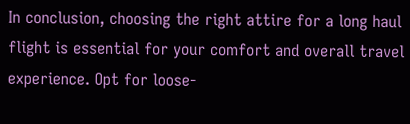In conclusion, choosing the right attire for a long haul flight is essential for your comfort and overall travel experience. Opt for loose-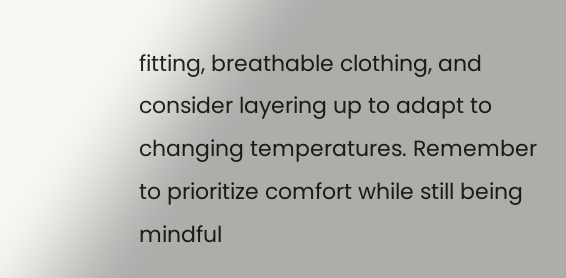fitting, breathable clothing, and consider layering up to adapt to changing temperatures. Remember to prioritize comfort while still being mindful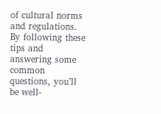of cultural norms and regulations. By following these tips and answering some common questions, you’ll be well-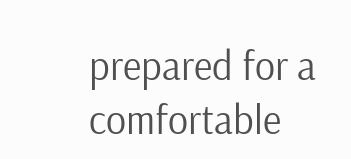prepared for a comfortable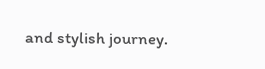and stylish journey.